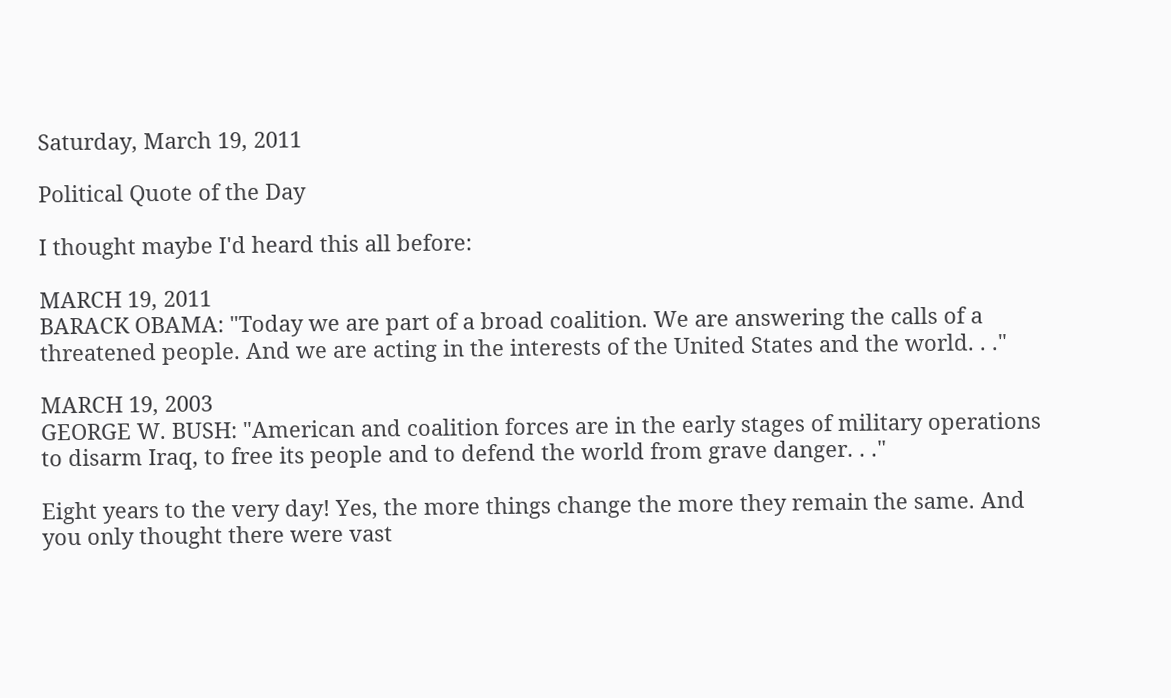Saturday, March 19, 2011

Political Quote of the Day

I thought maybe I'd heard this all before:

MARCH 19, 2011
BARACK OBAMA: "Today we are part of a broad coalition. We are answering the calls of a threatened people. And we are acting in the interests of the United States and the world. . ."

MARCH 19, 2003
GEORGE W. BUSH: "American and coalition forces are in the early stages of military operations to disarm Iraq, to free its people and to defend the world from grave danger. . ."

Eight years to the very day! Yes, the more things change the more they remain the same. And you only thought there were vast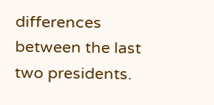differences between the last two presidents.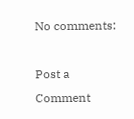No comments:

Post a Comment